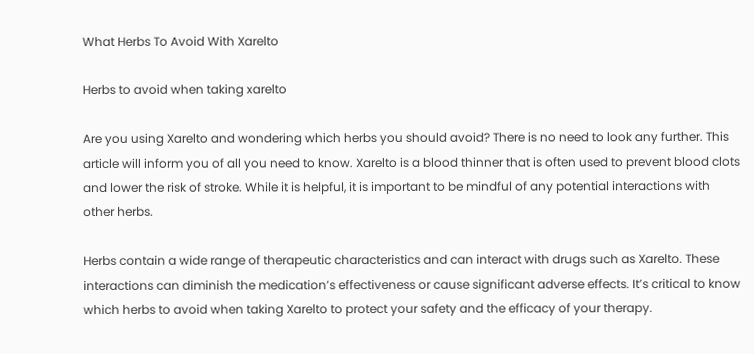What Herbs To Avoid With Xarelto

Herbs to avoid when taking xarelto

Are you using Xarelto and wondering which herbs you should avoid? There is no need to look any further. This article will inform you of all you need to know. Xarelto is a blood thinner that is often used to prevent blood clots and lower the risk of stroke. While it is helpful, it is important to be mindful of any potential interactions with other herbs.

Herbs contain a wide range of therapeutic characteristics and can interact with drugs such as Xarelto. These interactions can diminish the medication’s effectiveness or cause significant adverse effects. It’s critical to know which herbs to avoid when taking Xarelto to protect your safety and the efficacy of your therapy.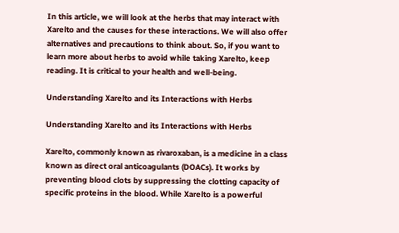In this article, we will look at the herbs that may interact with Xarelto and the causes for these interactions. We will also offer alternatives and precautions to think about. So, if you want to learn more about herbs to avoid while taking Xarelto, keep reading. It is critical to your health and well-being.

Understanding Xarelto and its Interactions with Herbs

Understanding Xarelto and its Interactions with Herbs

Xarelto, commonly known as rivaroxaban, is a medicine in a class known as direct oral anticoagulants (DOACs). It works by preventing blood clots by suppressing the clotting capacity of specific proteins in the blood. While Xarelto is a powerful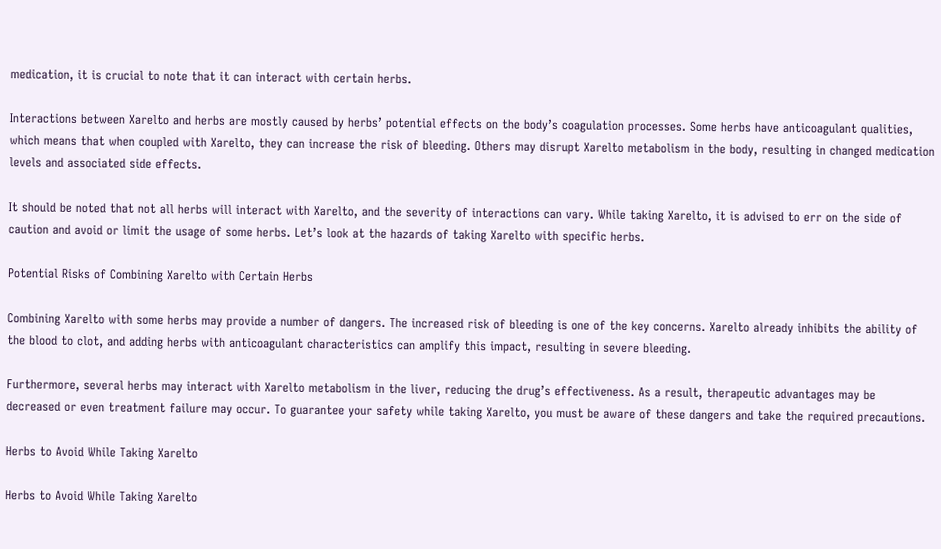medication, it is crucial to note that it can interact with certain herbs.

Interactions between Xarelto and herbs are mostly caused by herbs’ potential effects on the body’s coagulation processes. Some herbs have anticoagulant qualities, which means that when coupled with Xarelto, they can increase the risk of bleeding. Others may disrupt Xarelto metabolism in the body, resulting in changed medication levels and associated side effects.

It should be noted that not all herbs will interact with Xarelto, and the severity of interactions can vary. While taking Xarelto, it is advised to err on the side of caution and avoid or limit the usage of some herbs. Let’s look at the hazards of taking Xarelto with specific herbs.

Potential Risks of Combining Xarelto with Certain Herbs

Combining Xarelto with some herbs may provide a number of dangers. The increased risk of bleeding is one of the key concerns. Xarelto already inhibits the ability of the blood to clot, and adding herbs with anticoagulant characteristics can amplify this impact, resulting in severe bleeding.

Furthermore, several herbs may interact with Xarelto metabolism in the liver, reducing the drug’s effectiveness. As a result, therapeutic advantages may be decreased or even treatment failure may occur. To guarantee your safety while taking Xarelto, you must be aware of these dangers and take the required precautions.

Herbs to Avoid While Taking Xarelto

Herbs to Avoid While Taking Xarelto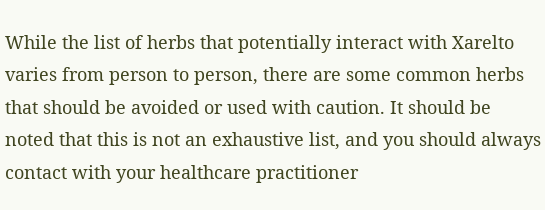While the list of herbs that potentially interact with Xarelto varies from person to person, there are some common herbs that should be avoided or used with caution. It should be noted that this is not an exhaustive list, and you should always contact with your healthcare practitioner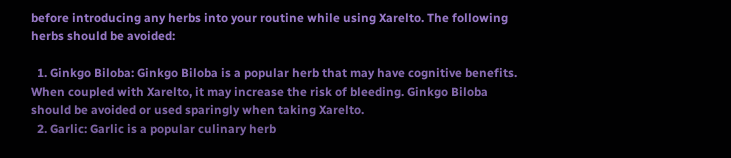before introducing any herbs into your routine while using Xarelto. The following herbs should be avoided:

  1. Ginkgo Biloba: Ginkgo Biloba is a popular herb that may have cognitive benefits. When coupled with Xarelto, it may increase the risk of bleeding. Ginkgo Biloba should be avoided or used sparingly when taking Xarelto.
  2. Garlic: Garlic is a popular culinary herb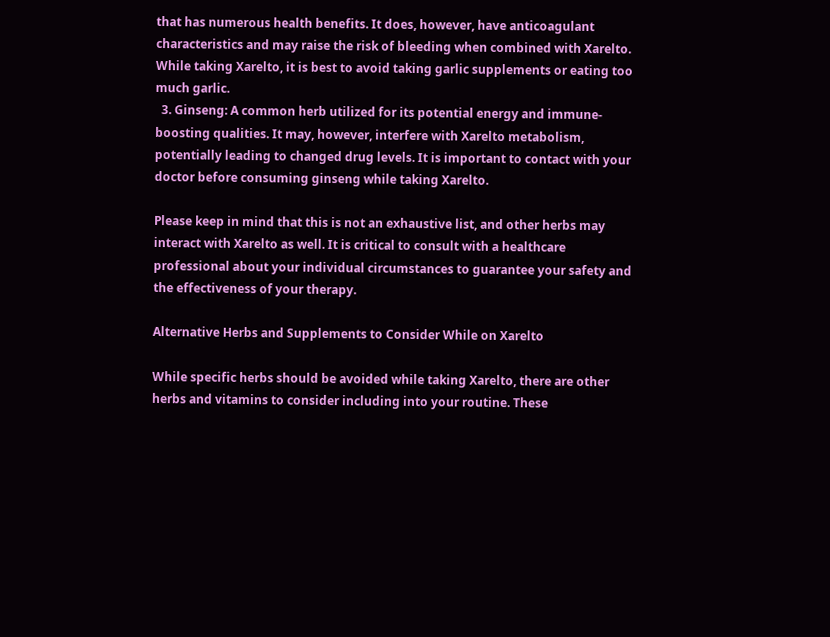that has numerous health benefits. It does, however, have anticoagulant characteristics and may raise the risk of bleeding when combined with Xarelto. While taking Xarelto, it is best to avoid taking garlic supplements or eating too much garlic.
  3. Ginseng: A common herb utilized for its potential energy and immune-boosting qualities. It may, however, interfere with Xarelto metabolism, potentially leading to changed drug levels. It is important to contact with your doctor before consuming ginseng while taking Xarelto.

Please keep in mind that this is not an exhaustive list, and other herbs may interact with Xarelto as well. It is critical to consult with a healthcare professional about your individual circumstances to guarantee your safety and the effectiveness of your therapy.

Alternative Herbs and Supplements to Consider While on Xarelto

While specific herbs should be avoided while taking Xarelto, there are other herbs and vitamins to consider including into your routine. These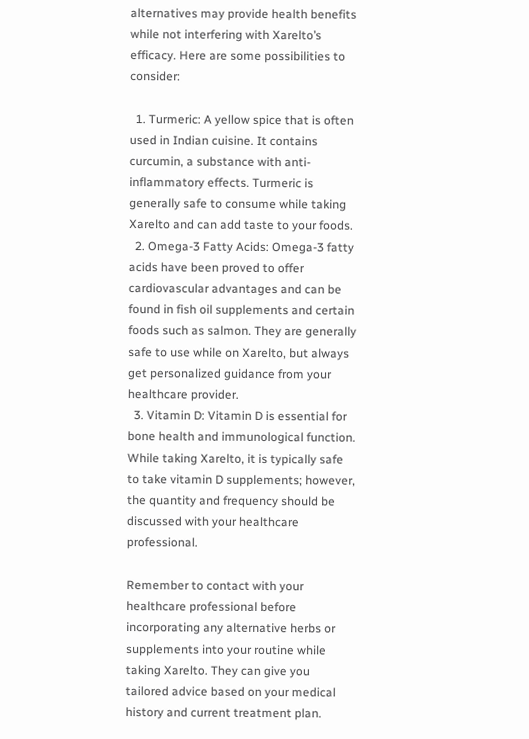alternatives may provide health benefits while not interfering with Xarelto’s efficacy. Here are some possibilities to consider:

  1. Turmeric: A yellow spice that is often used in Indian cuisine. It contains curcumin, a substance with anti-inflammatory effects. Turmeric is generally safe to consume while taking Xarelto and can add taste to your foods.
  2. Omega-3 Fatty Acids: Omega-3 fatty acids have been proved to offer cardiovascular advantages and can be found in fish oil supplements and certain foods such as salmon. They are generally safe to use while on Xarelto, but always get personalized guidance from your healthcare provider.
  3. Vitamin D: Vitamin D is essential for bone health and immunological function. While taking Xarelto, it is typically safe to take vitamin D supplements; however, the quantity and frequency should be discussed with your healthcare professional.

Remember to contact with your healthcare professional before incorporating any alternative herbs or supplements into your routine while taking Xarelto. They can give you tailored advice based on your medical history and current treatment plan.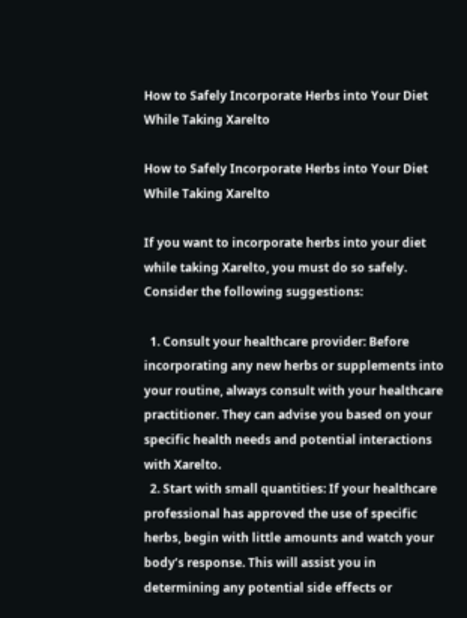How to Safely Incorporate Herbs into Your Diet While Taking Xarelto

How to Safely Incorporate Herbs into Your Diet While Taking Xarelto

If you want to incorporate herbs into your diet while taking Xarelto, you must do so safely. Consider the following suggestions:

  1. Consult your healthcare provider: Before incorporating any new herbs or supplements into your routine, always consult with your healthcare practitioner. They can advise you based on your specific health needs and potential interactions with Xarelto.
  2. Start with small quantities: If your healthcare professional has approved the use of specific herbs, begin with little amounts and watch your body’s response. This will assist you in determining any potential side effects or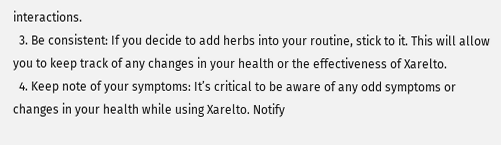interactions.
  3. Be consistent: If you decide to add herbs into your routine, stick to it. This will allow you to keep track of any changes in your health or the effectiveness of Xarelto.
  4. Keep note of your symptoms: It’s critical to be aware of any odd symptoms or changes in your health while using Xarelto. Notify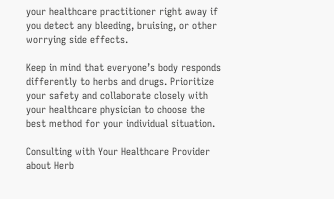your healthcare practitioner right away if you detect any bleeding, bruising, or other worrying side effects.

Keep in mind that everyone’s body responds differently to herbs and drugs. Prioritize your safety and collaborate closely with your healthcare physician to choose the best method for your individual situation.

Consulting with Your Healthcare Provider about Herb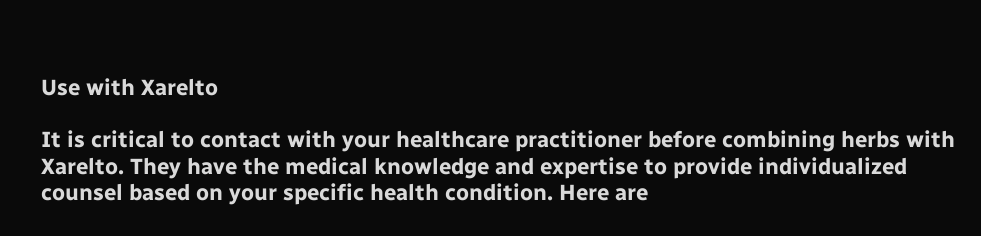Use with Xarelto

It is critical to contact with your healthcare practitioner before combining herbs with Xarelto. They have the medical knowledge and expertise to provide individualized counsel based on your specific health condition. Here are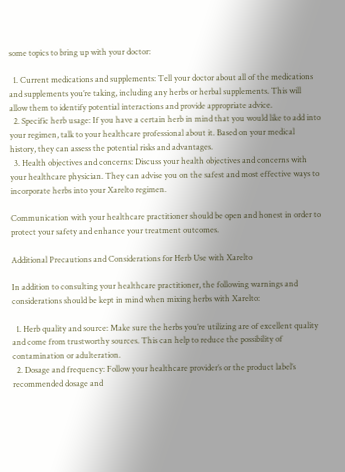some topics to bring up with your doctor:

  1. Current medications and supplements: Tell your doctor about all of the medications and supplements you’re taking, including any herbs or herbal supplements. This will allow them to identify potential interactions and provide appropriate advice.
  2. Specific herb usage: If you have a certain herb in mind that you would like to add into your regimen, talk to your healthcare professional about it. Based on your medical history, they can assess the potential risks and advantages.
  3. Health objectives and concerns: Discuss your health objectives and concerns with your healthcare physician. They can advise you on the safest and most effective ways to incorporate herbs into your Xarelto regimen.

Communication with your healthcare practitioner should be open and honest in order to protect your safety and enhance your treatment outcomes.

Additional Precautions and Considerations for Herb Use with Xarelto

In addition to consulting your healthcare practitioner, the following warnings and considerations should be kept in mind when mixing herbs with Xarelto:

  1. Herb quality and source: Make sure the herbs you’re utilizing are of excellent quality and come from trustworthy sources. This can help to reduce the possibility of contamination or adulteration.
  2. Dosage and frequency: Follow your healthcare provider’s or the product label’s recommended dosage and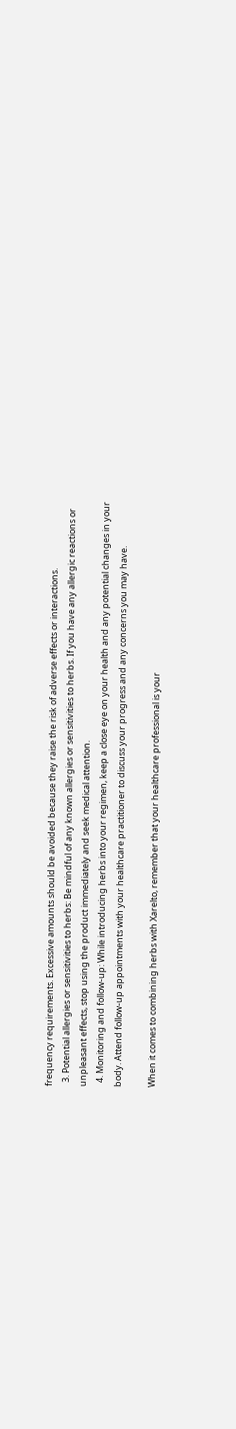frequency requirements. Excessive amounts should be avoided because they raise the risk of adverse effects or interactions.
  3. Potential allergies or sensitivities to herbs: Be mindful of any known allergies or sensitivities to herbs. If you have any allergic reactions or unpleasant effects, stop using the product immediately and seek medical attention.
  4. Monitoring and follow-up: While introducing herbs into your regimen, keep a close eye on your health and any potential changes in your body. Attend follow-up appointments with your healthcare practitioner to discuss your progress and any concerns you may have.

When it comes to combining herbs with Xarelto, remember that your healthcare professional is your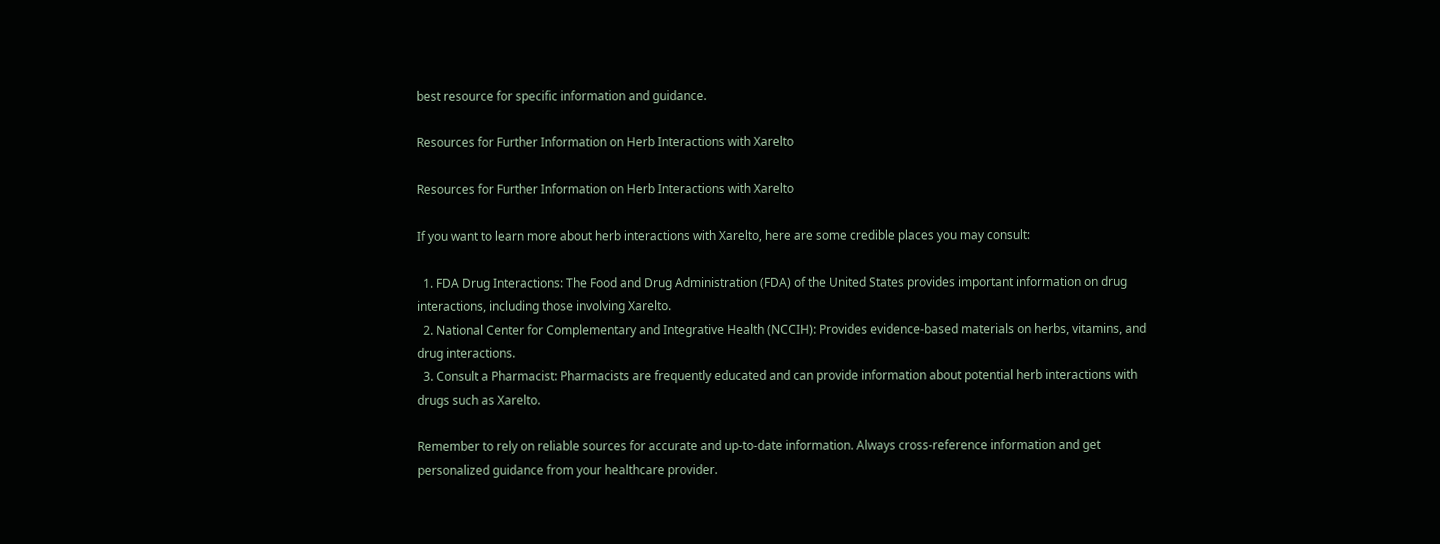best resource for specific information and guidance.

Resources for Further Information on Herb Interactions with Xarelto

Resources for Further Information on Herb Interactions with Xarelto

If you want to learn more about herb interactions with Xarelto, here are some credible places you may consult:

  1. FDA Drug Interactions: The Food and Drug Administration (FDA) of the United States provides important information on drug interactions, including those involving Xarelto.
  2. National Center for Complementary and Integrative Health (NCCIH): Provides evidence-based materials on herbs, vitamins, and drug interactions.
  3. Consult a Pharmacist: Pharmacists are frequently educated and can provide information about potential herb interactions with drugs such as Xarelto.

Remember to rely on reliable sources for accurate and up-to-date information. Always cross-reference information and get personalized guidance from your healthcare provider.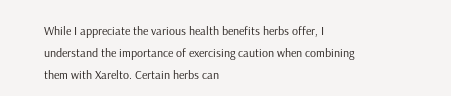While I appreciate the various health benefits herbs offer, I understand the importance of exercising caution when combining them with Xarelto. Certain herbs can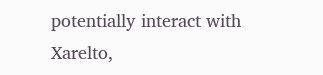potentially interact with Xarelto,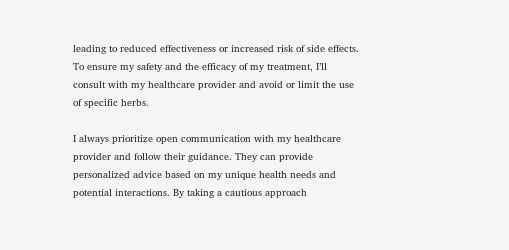leading to reduced effectiveness or increased risk of side effects. To ensure my safety and the efficacy of my treatment, I’ll consult with my healthcare provider and avoid or limit the use of specific herbs.

I always prioritize open communication with my healthcare provider and follow their guidance. They can provide personalized advice based on my unique health needs and potential interactions. By taking a cautious approach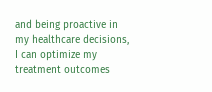and being proactive in my healthcare decisions, I can optimize my treatment outcomes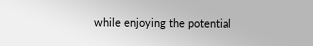while enjoying the potential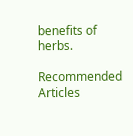benefits of herbs.

Recommended Articles